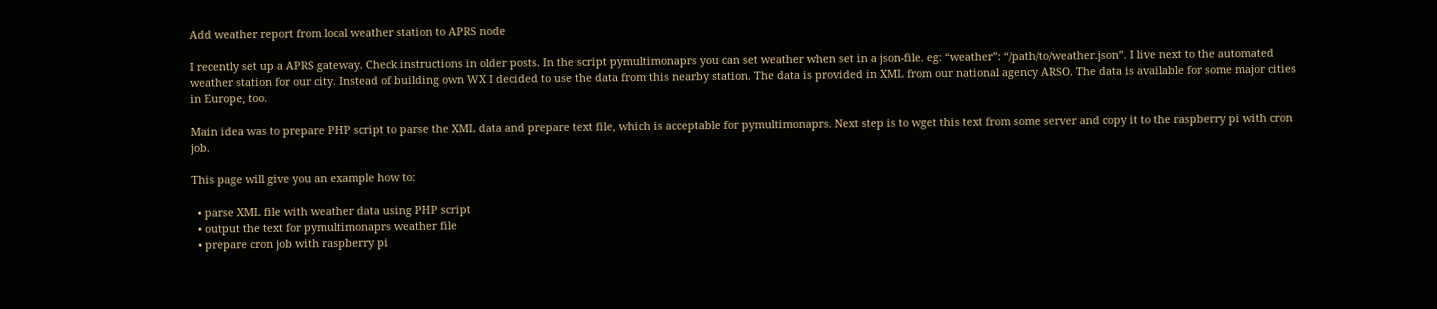Add weather report from local weather station to APRS node

I recently set up a APRS gateway. Check instructions in older posts. In the script pymultimonaprs you can set weather when set in a json-file. eg: “weather”: “/path/to/weather.json”. I live next to the automated weather station for our city. Instead of building own WX I decided to use the data from this nearby station. The data is provided in XML from our national agency ARSO. The data is available for some major cities in Europe, too.

Main idea was to prepare PHP script to parse the XML data and prepare text file, which is acceptable for pymultimonaprs. Next step is to wget this text from some server and copy it to the raspberry pi with cron job.

This page will give you an example how to:

  • parse XML file with weather data using PHP script
  • output the text for pymultimonaprs weather file
  • prepare cron job with raspberry pi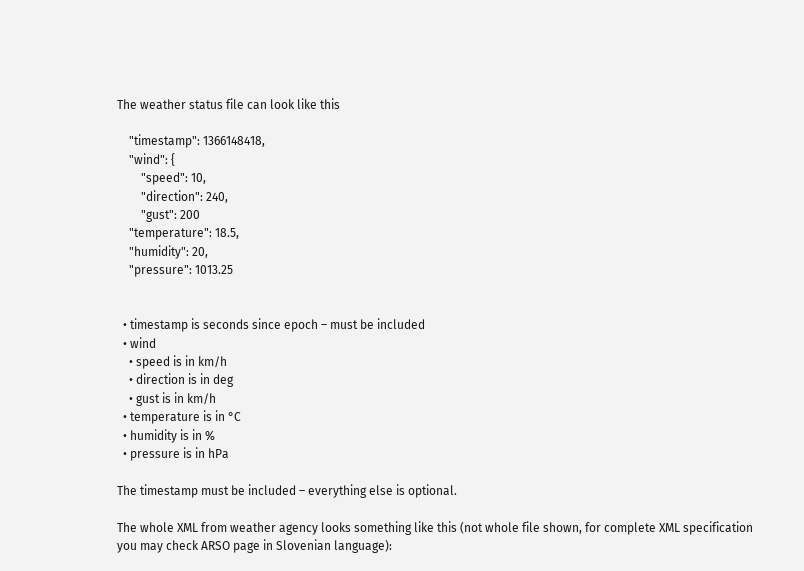The weather status file can look like this

    "timestamp": 1366148418,
    "wind": {
        "speed": 10,
        "direction": 240,
        "gust": 200
    "temperature": 18.5,
    "humidity": 20,
    "pressure": 1013.25


  • timestamp is seconds since epoch – must be included
  • wind
    • speed is in km/h
    • direction is in deg
    • gust is in km/h
  • temperature is in °C
  • humidity is in %
  • pressure is in hPa

The timestamp must be included – everything else is optional.

The whole XML from weather agency looks something like this (not whole file shown, for complete XML specification you may check ARSO page in Slovenian language):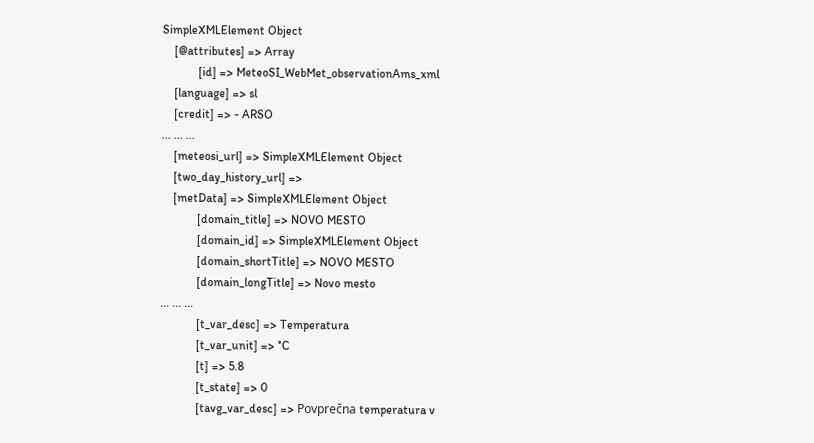SimpleXMLElement Object
    [@attributes] => Array
            [id] => MeteoSI_WebMet_observationAms_xml
    [language] => sl
    [credit] => - ARSO
... ... ...
    [meteosi_url] => SimpleXMLElement Object
    [two_day_history_url] =>
    [metData] => SimpleXMLElement Object
            [domain_title] => NOVO MESTO
            [domain_id] => SimpleXMLElement Object
            [domain_shortTitle] => NOVO MESTO
            [domain_longTitle] => Novo mesto
... ... ...
            [t_var_desc] => Temperatura
            [t_var_unit] => °C
            [t] => 5.8
            [t_state] => 0
            [tavg_var_desc] => Povprečna temperatura v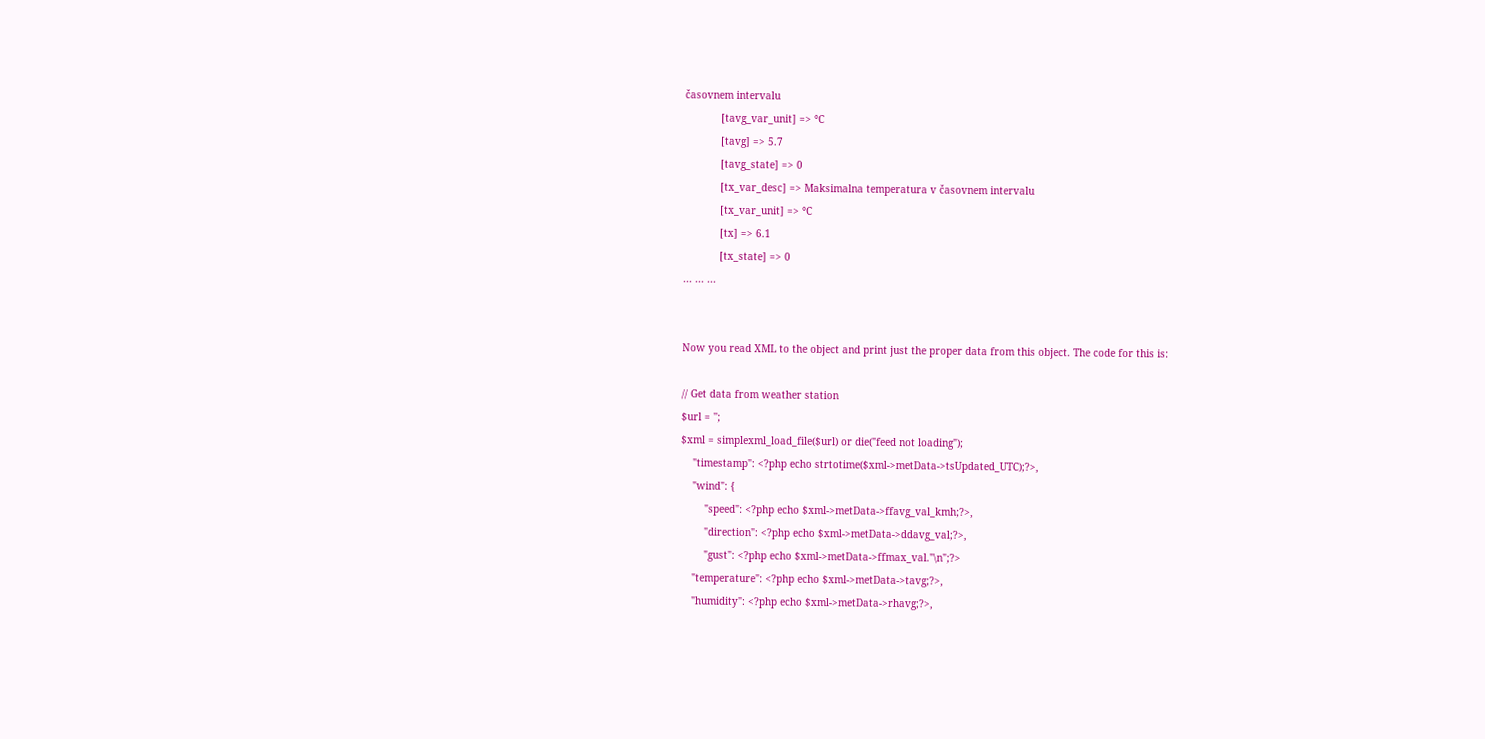časovnem intervalu
            [tavg_var_unit] => °C
            [tavg] => 5.7
            [tavg_state] => 0
            [tx_var_desc] => Maksimalna temperatura v časovnem intervalu
            [tx_var_unit] => °C
            [tx] => 6.1
            [tx_state] => 0
... ... ...


Now you read XML to the object and print just the proper data from this object. The code for this is:

// Get data from weather station
$url = '';
$xml = simplexml_load_file($url) or die("feed not loading");
    "timestamp": <?php echo strtotime($xml->metData->tsUpdated_UTC);?>,
    "wind": {
        "speed": <?php echo $xml->metData->ffavg_val_kmh;?>,
        "direction": <?php echo $xml->metData->ddavg_val;?>,
        "gust": <?php echo $xml->metData->ffmax_val."\n";?>
    "temperature": <?php echo $xml->metData->tavg;?>,
    "humidity": <?php echo $xml->metData->rhavg;?>,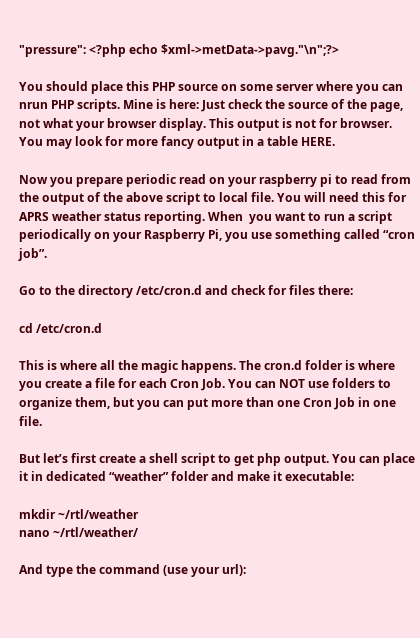"pressure": <?php echo $xml->metData->pavg."\n";?>

You should place this PHP source on some server where you can nrun PHP scripts. Mine is here: Just check the source of the page, not what your browser display. This output is not for browser. You may look for more fancy output in a table HERE.

Now you prepare periodic read on your raspberry pi to read from the output of the above script to local file. You will need this for APRS weather status reporting. When  you want to run a script periodically on your Raspberry Pi, you use something called “cron job”.

Go to the directory /etc/cron.d and check for files there:

cd /etc/cron.d

This is where all the magic happens. The cron.d folder is where you create a file for each Cron Job. You can NOT use folders to organize them, but you can put more than one Cron Job in one file.

But let’s first create a shell script to get php output. You can place it in dedicated “weather” folder and make it executable:

mkdir ~/rtl/weather
nano ~/rtl/weather/

And type the command (use your url):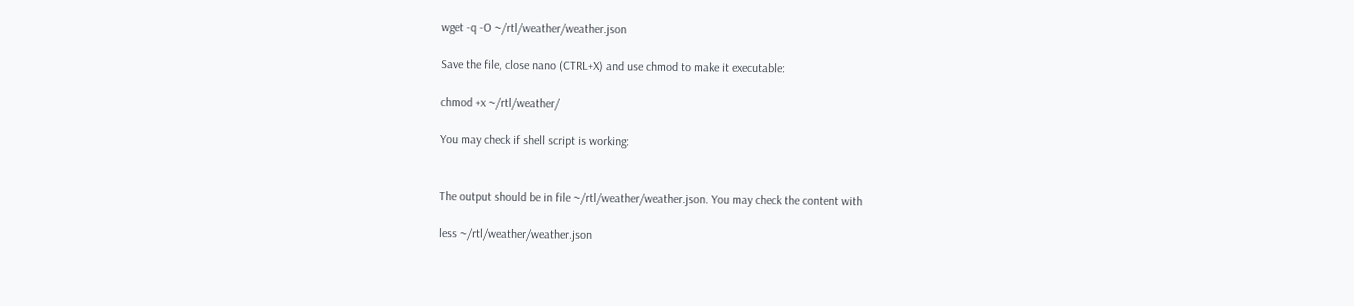wget -q -O ~/rtl/weather/weather.json

Save the file, close nano (CTRL+X) and use chmod to make it executable:

chmod +x ~/rtl/weather/

You may check if shell script is working:


The output should be in file ~/rtl/weather/weather.json. You may check the content with

less ~/rtl/weather/weather.json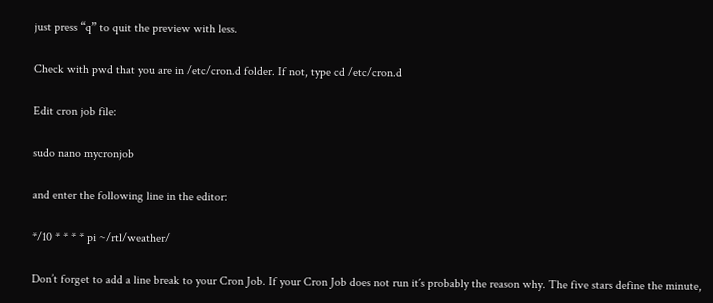just press “q” to quit the preview with less.

Check with pwd that you are in /etc/cron.d folder. If not, type cd /etc/cron.d

Edit cron job file:

sudo nano mycronjob

and enter the following line in the editor:

*/10 * * * * pi ~/rtl/weather/

Don’t forget to add a line break to your Cron Job. If your Cron Job does not run it´s probably the reason why. The five stars define the minute,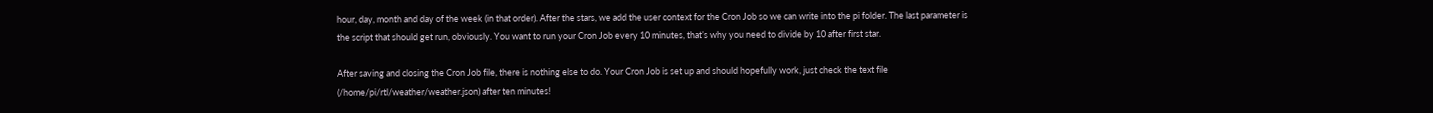hour, day, month and day of the week (in that order). After the stars, we add the user context for the Cron Job so we can write into the pi folder. The last parameter is the script that should get run, obviously. You want to run your Cron Job every 10 minutes, that’s why you need to divide by 10 after first star.

After saving and closing the Cron Job file, there is nothing else to do. Your Cron Job is set up and should hopefully work, just check the text file (/home/pi/rtl/weather/weather.json) after ten minutes!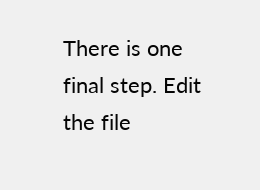There is one final step. Edit the file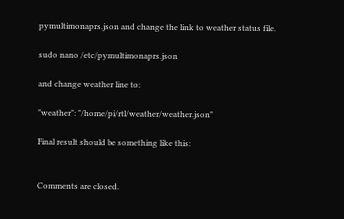pymultimonaprs.json and change the link to weather status file.

sudo nano /etc/pymultimonaprs.json

and change weather line to:

"weather": "/home/pi/rtl/weather/weather.json"

Final result should be something like this:


Comments are closed.